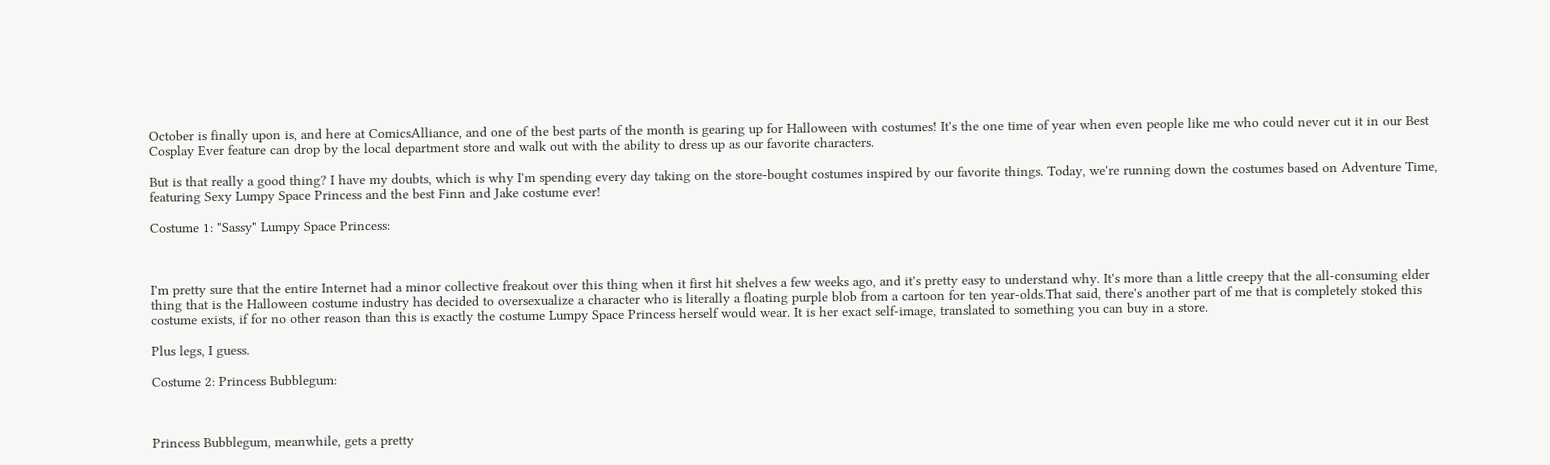October is finally upon is, and here at ComicsAlliance, and one of the best parts of the month is gearing up for Halloween with costumes! It's the one time of year when even people like me who could never cut it in our Best Cosplay Ever feature can drop by the local department store and walk out with the ability to dress up as our favorite characters.

But is that really a good thing? I have my doubts, which is why I'm spending every day taking on the store-bought costumes inspired by our favorite things. Today, we're running down the costumes based on Adventure Time, featuring Sexy Lumpy Space Princess and the best Finn and Jake costume ever!

Costume 1: "Sassy" Lumpy Space Princess:



I'm pretty sure that the entire Internet had a minor collective freakout over this thing when it first hit shelves a few weeks ago, and it's pretty easy to understand why. It's more than a little creepy that the all-consuming elder thing that is the Halloween costume industry has decided to oversexualize a character who is literally a floating purple blob from a cartoon for ten year-olds.That said, there's another part of me that is completely stoked this costume exists, if for no other reason than this is exactly the costume Lumpy Space Princess herself would wear. It is her exact self-image, translated to something you can buy in a store.

Plus legs, I guess.

Costume 2: Princess Bubblegum:



Princess Bubblegum, meanwhile, gets a pretty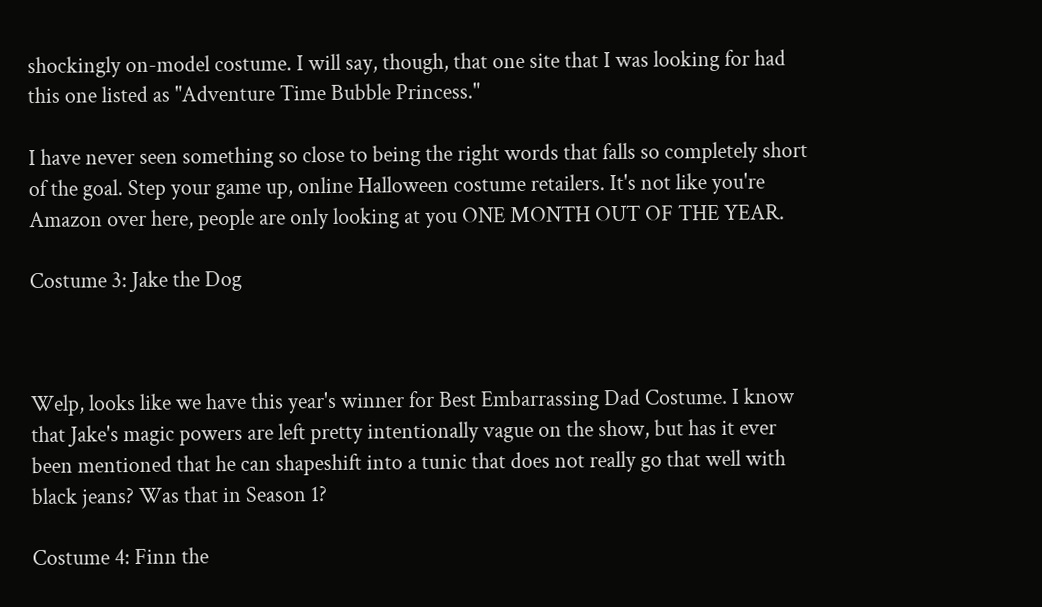shockingly on-model costume. I will say, though, that one site that I was looking for had this one listed as "Adventure Time Bubble Princess."

I have never seen something so close to being the right words that falls so completely short of the goal. Step your game up, online Halloween costume retailers. It's not like you're Amazon over here, people are only looking at you ONE MONTH OUT OF THE YEAR.

Costume 3: Jake the Dog



Welp, looks like we have this year's winner for Best Embarrassing Dad Costume. I know that Jake's magic powers are left pretty intentionally vague on the show, but has it ever  been mentioned that he can shapeshift into a tunic that does not really go that well with black jeans? Was that in Season 1?

Costume 4: Finn the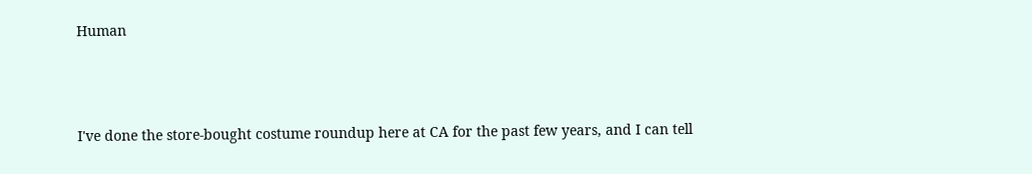Human




I've done the store-bought costume roundup here at CA for the past few years, and I can tell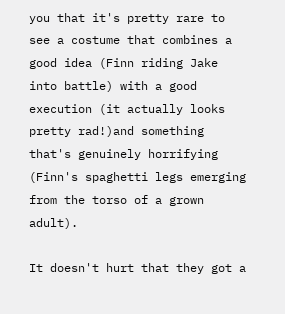you that it's pretty rare to see a costume that combines a good idea (Finn riding Jake into battle) with a good execution (it actually looks pretty rad!)and something that's genuinely horrifying (Finn's spaghetti legs emerging from the torso of a grown adult).

It doesn't hurt that they got a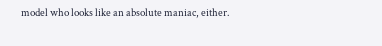model who looks like an absolute maniac, either.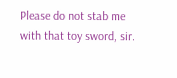Please do not stab me with that toy sword, sir.